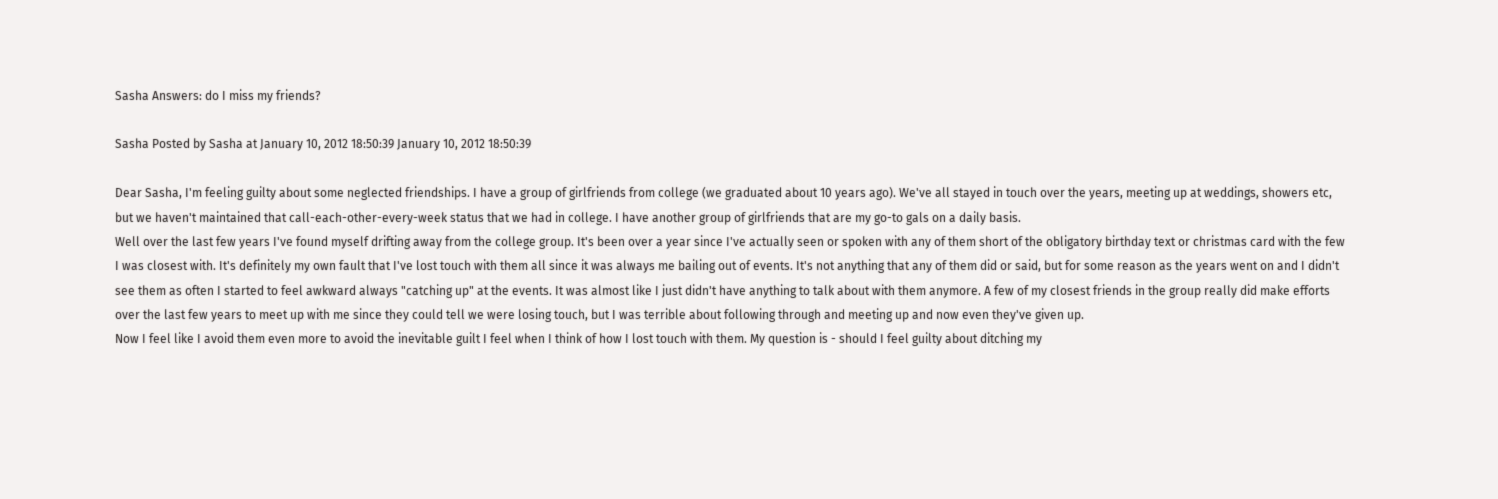Sasha Answers: do I miss my friends?

Sasha Posted by Sasha at January 10, 2012 18:50:39 January 10, 2012 18:50:39

Dear Sasha, I'm feeling guilty about some neglected friendships. I have a group of girlfriends from college (we graduated about 10 years ago). We've all stayed in touch over the years, meeting up at weddings, showers etc, but we haven't maintained that call-each-other-every-week status that we had in college. I have another group of girlfriends that are my go-to gals on a daily basis.
Well over the last few years I've found myself drifting away from the college group. It's been over a year since I've actually seen or spoken with any of them short of the obligatory birthday text or christmas card with the few I was closest with. It's definitely my own fault that I've lost touch with them all since it was always me bailing out of events. It's not anything that any of them did or said, but for some reason as the years went on and I didn't see them as often I started to feel awkward always "catching up" at the events. It was almost like I just didn't have anything to talk about with them anymore. A few of my closest friends in the group really did make efforts over the last few years to meet up with me since they could tell we were losing touch, but I was terrible about following through and meeting up and now even they've given up.
Now I feel like I avoid them even more to avoid the inevitable guilt I feel when I think of how I lost touch with them. My question is - should I feel guilty about ditching my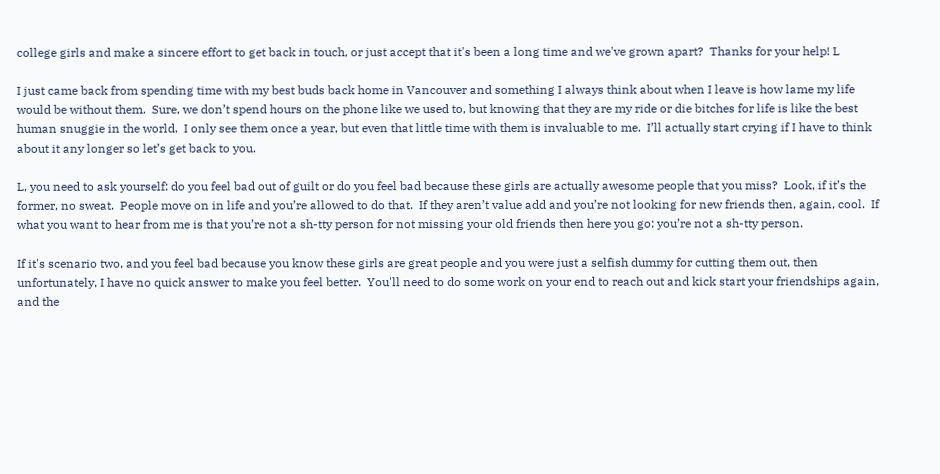college girls and make a sincere effort to get back in touch, or just accept that it's been a long time and we've grown apart?  Thanks for your help! L

I just came back from spending time with my best buds back home in Vancouver and something I always think about when I leave is how lame my life would be without them.  Sure, we don’t spend hours on the phone like we used to, but knowing that they are my ride or die bitches for life is like the best human snuggie in the world.  I only see them once a year, but even that little time with them is invaluable to me.  I’ll actually start crying if I have to think about it any longer so let’s get back to you.

L, you need to ask yourself: do you feel bad out of guilt or do you feel bad because these girls are actually awesome people that you miss?  Look, if it’s the former, no sweat.  People move on in life and you’re allowed to do that.  If they aren’t value add and you’re not looking for new friends then, again, cool.  If what you want to hear from me is that you’re not a sh-tty person for not missing your old friends then here you go: you’re not a sh-tty person.

If it's scenario two, and you feel bad because you know these girls are great people and you were just a selfish dummy for cutting them out, then unfortunately, I have no quick answer to make you feel better.  You'll need to do some work on your end to reach out and kick start your friendships again, and the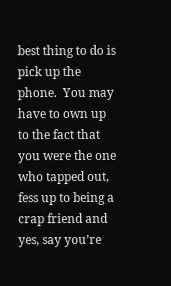best thing to do is pick up the phone.  You may have to own up to the fact that you were the one who tapped out, fess up to being a crap friend and yes, say you’re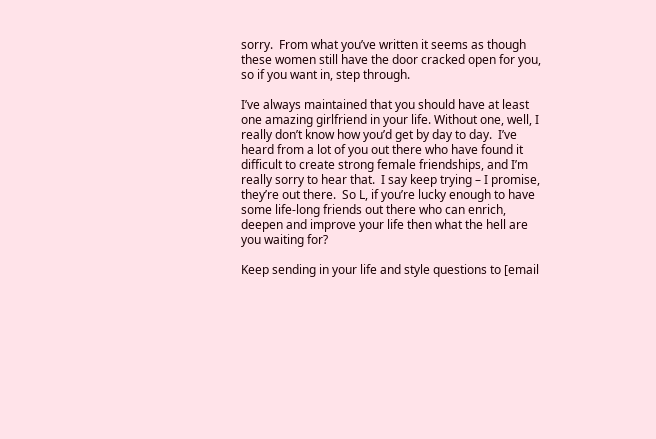sorry.  From what you’ve written it seems as though these women still have the door cracked open for you, so if you want in, step through.

I’ve always maintained that you should have at least one amazing girlfriend in your life. Without one, well, I really don’t know how you’d get by day to day.  I’ve heard from a lot of you out there who have found it difficult to create strong female friendships, and I’m really sorry to hear that.  I say keep trying – I promise, they’re out there.  So L, if you’re lucky enough to have some life-long friends out there who can enrich, deepen and improve your life then what the hell are you waiting for?

Keep sending in your life and style questions to [email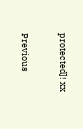protected]! xx

Previous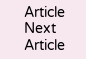Article Next Article